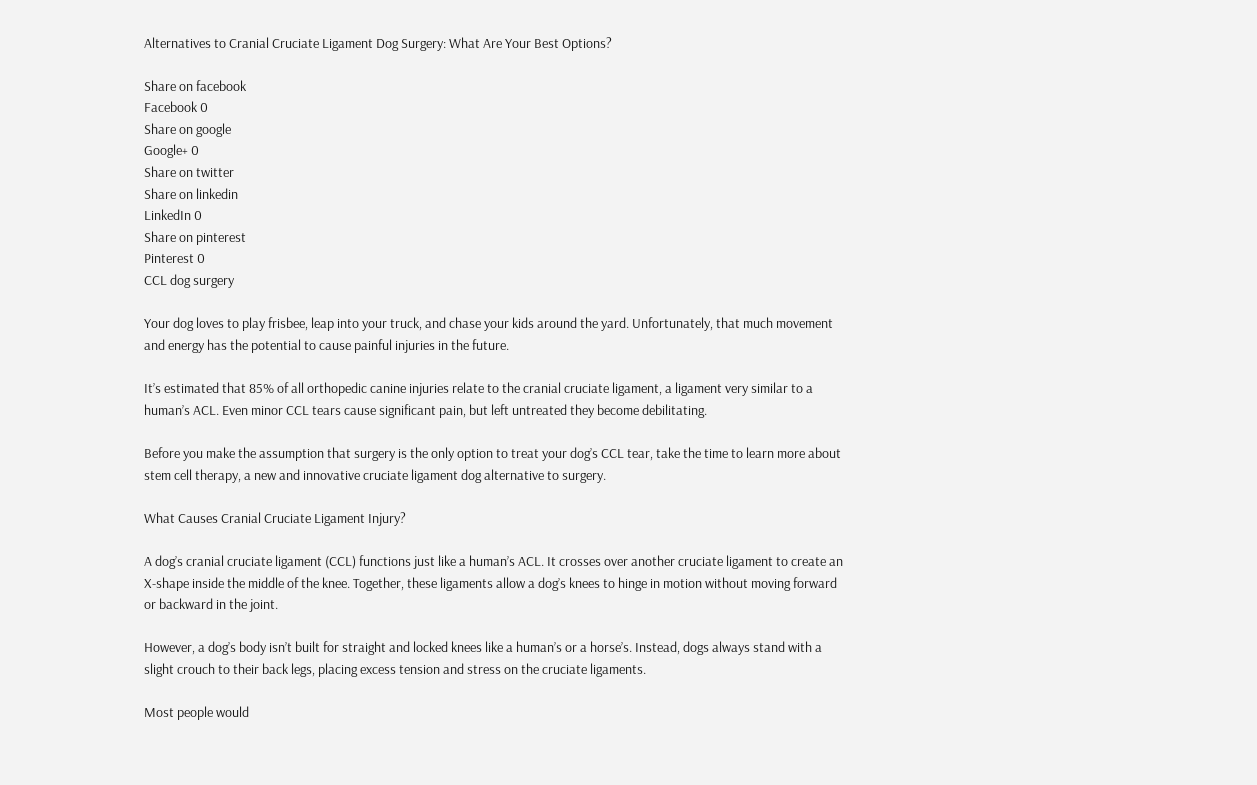Alternatives to Cranial Cruciate Ligament Dog Surgery: What Are Your Best Options?

Share on facebook
Facebook 0
Share on google
Google+ 0
Share on twitter
Share on linkedin
LinkedIn 0
Share on pinterest
Pinterest 0
CCL dog surgery

Your dog loves to play frisbee, leap into your truck, and chase your kids around the yard. Unfortunately, that much movement and energy has the potential to cause painful injuries in the future.

It’s estimated that 85% of all orthopedic canine injuries relate to the cranial cruciate ligament, a ligament very similar to a human’s ACL. Even minor CCL tears cause significant pain, but left untreated they become debilitating.

Before you make the assumption that surgery is the only option to treat your dog’s CCL tear, take the time to learn more about stem cell therapy, a new and innovative cruciate ligament dog alternative to surgery.

What Causes Cranial Cruciate Ligament Injury?

A dog’s cranial cruciate ligament (CCL) functions just like a human’s ACL. It crosses over another cruciate ligament to create an X-shape inside the middle of the knee. Together, these ligaments allow a dog’s knees to hinge in motion without moving forward or backward in the joint.

However, a dog’s body isn’t built for straight and locked knees like a human’s or a horse’s. Instead, dogs always stand with a slight crouch to their back legs, placing excess tension and stress on the cruciate ligaments.

Most people would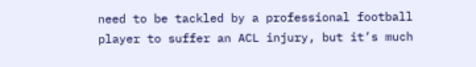need to be tackled by a professional football player to suffer an ACL injury, but it’s much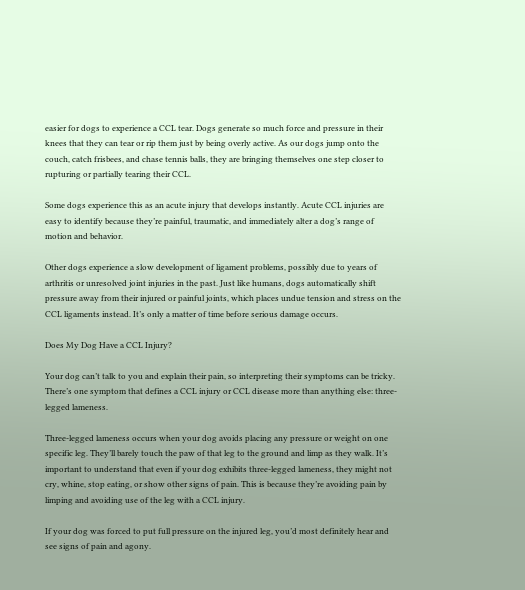easier for dogs to experience a CCL tear. Dogs generate so much force and pressure in their knees that they can tear or rip them just by being overly active. As our dogs jump onto the couch, catch frisbees, and chase tennis balls, they are bringing themselves one step closer to rupturing or partially tearing their CCL.

Some dogs experience this as an acute injury that develops instantly. Acute CCL injuries are easy to identify because they’re painful, traumatic, and immediately alter a dog’s range of motion and behavior.

Other dogs experience a slow development of ligament problems, possibly due to years of arthritis or unresolved joint injuries in the past. Just like humans, dogs automatically shift pressure away from their injured or painful joints, which places undue tension and stress on the CCL ligaments instead. It’s only a matter of time before serious damage occurs.

Does My Dog Have a CCL Injury?

Your dog can’t talk to you and explain their pain, so interpreting their symptoms can be tricky. There’s one symptom that defines a CCL injury or CCL disease more than anything else: three-legged lameness.

Three-legged lameness occurs when your dog avoids placing any pressure or weight on one specific leg. They’ll barely touch the paw of that leg to the ground and limp as they walk. It’s important to understand that even if your dog exhibits three-legged lameness, they might not cry, whine, stop eating, or show other signs of pain. This is because they’re avoiding pain by limping and avoiding use of the leg with a CCL injury.

If your dog was forced to put full pressure on the injured leg, you’d most definitely hear and see signs of pain and agony.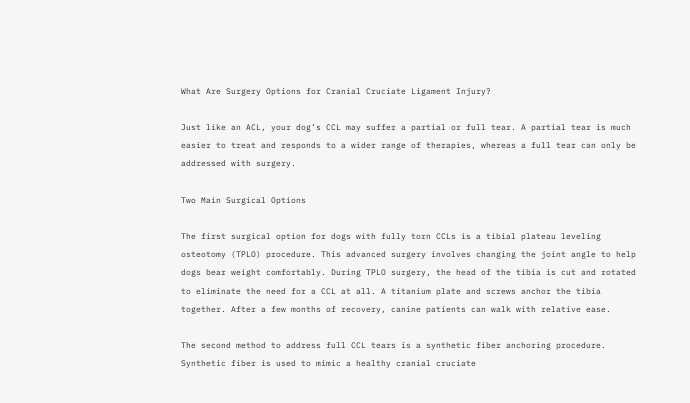What Are Surgery Options for Cranial Cruciate Ligament Injury?

Just like an ACL, your dog’s CCL may suffer a partial or full tear. A partial tear is much easier to treat and responds to a wider range of therapies, whereas a full tear can only be addressed with surgery.

Two Main Surgical Options

The first surgical option for dogs with fully torn CCLs is a tibial plateau leveling osteotomy (TPLO) procedure. This advanced surgery involves changing the joint angle to help dogs bear weight comfortably. During TPLO surgery, the head of the tibia is cut and rotated to eliminate the need for a CCL at all. A titanium plate and screws anchor the tibia together. After a few months of recovery, canine patients can walk with relative ease.

The second method to address full CCL tears is a synthetic fiber anchoring procedure. Synthetic fiber is used to mimic a healthy cranial cruciate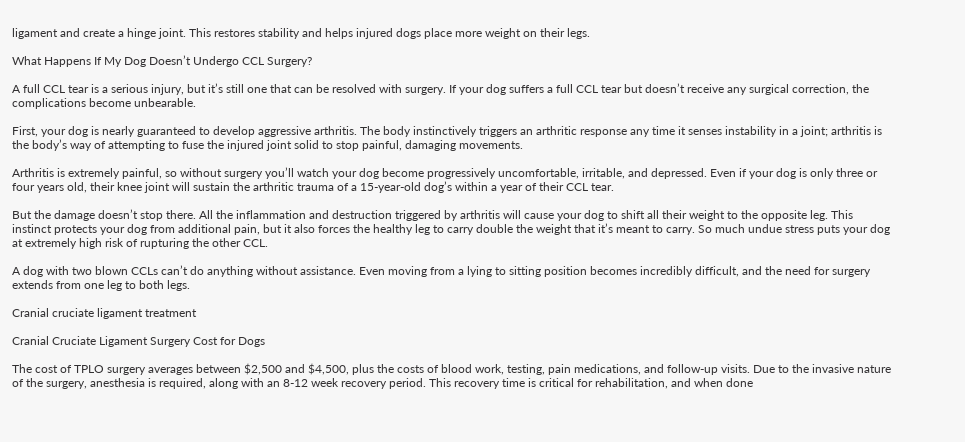ligament and create a hinge joint. This restores stability and helps injured dogs place more weight on their legs.

What Happens If My Dog Doesn’t Undergo CCL Surgery?

A full CCL tear is a serious injury, but it’s still one that can be resolved with surgery. If your dog suffers a full CCL tear but doesn’t receive any surgical correction, the complications become unbearable.

First, your dog is nearly guaranteed to develop aggressive arthritis. The body instinctively triggers an arthritic response any time it senses instability in a joint; arthritis is the body’s way of attempting to fuse the injured joint solid to stop painful, damaging movements.

Arthritis is extremely painful, so without surgery you’ll watch your dog become progressively uncomfortable, irritable, and depressed. Even if your dog is only three or four years old, their knee joint will sustain the arthritic trauma of a 15-year-old dog’s within a year of their CCL tear.

But the damage doesn’t stop there. All the inflammation and destruction triggered by arthritis will cause your dog to shift all their weight to the opposite leg. This instinct protects your dog from additional pain, but it also forces the healthy leg to carry double the weight that it’s meant to carry. So much undue stress puts your dog at extremely high risk of rupturing the other CCL.

A dog with two blown CCLs can’t do anything without assistance. Even moving from a lying to sitting position becomes incredibly difficult, and the need for surgery extends from one leg to both legs.

Cranial cruciate ligament treatment

Cranial Cruciate Ligament Surgery Cost for Dogs

The cost of TPLO surgery averages between $2,500 and $4,500, plus the costs of blood work, testing, pain medications, and follow-up visits. Due to the invasive nature of the surgery, anesthesia is required, along with an 8-12 week recovery period. This recovery time is critical for rehabilitation, and when done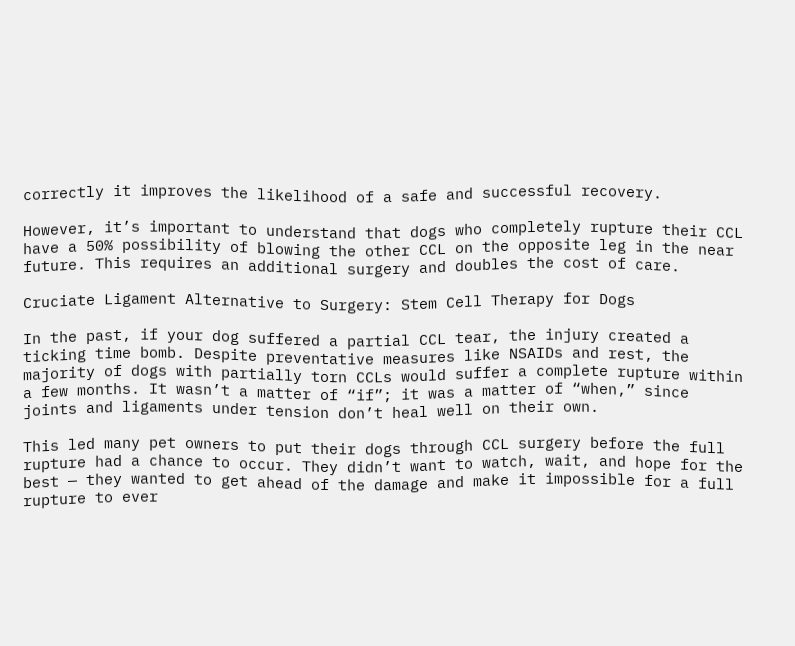correctly it improves the likelihood of a safe and successful recovery.

However, it’s important to understand that dogs who completely rupture their CCL have a 50% possibility of blowing the other CCL on the opposite leg in the near future. This requires an additional surgery and doubles the cost of care.

Cruciate Ligament Alternative to Surgery: Stem Cell Therapy for Dogs

In the past, if your dog suffered a partial CCL tear, the injury created a ticking time bomb. Despite preventative measures like NSAIDs and rest, the majority of dogs with partially torn CCLs would suffer a complete rupture within a few months. It wasn’t a matter of “if”; it was a matter of “when,” since joints and ligaments under tension don’t heal well on their own.

This led many pet owners to put their dogs through CCL surgery before the full rupture had a chance to occur. They didn’t want to watch, wait, and hope for the best — they wanted to get ahead of the damage and make it impossible for a full rupture to ever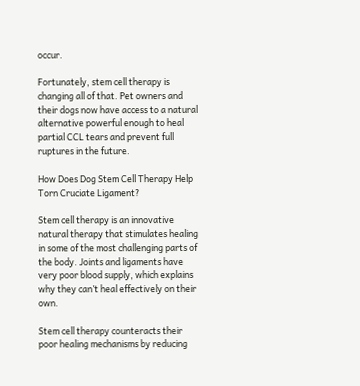occur.

Fortunately, stem cell therapy is changing all of that. Pet owners and their dogs now have access to a natural alternative powerful enough to heal partial CCL tears and prevent full ruptures in the future.

How Does Dog Stem Cell Therapy Help Torn Cruciate Ligament?

Stem cell therapy is an innovative natural therapy that stimulates healing in some of the most challenging parts of the body. Joints and ligaments have very poor blood supply, which explains why they can’t heal effectively on their own.

Stem cell therapy counteracts their poor healing mechanisms by reducing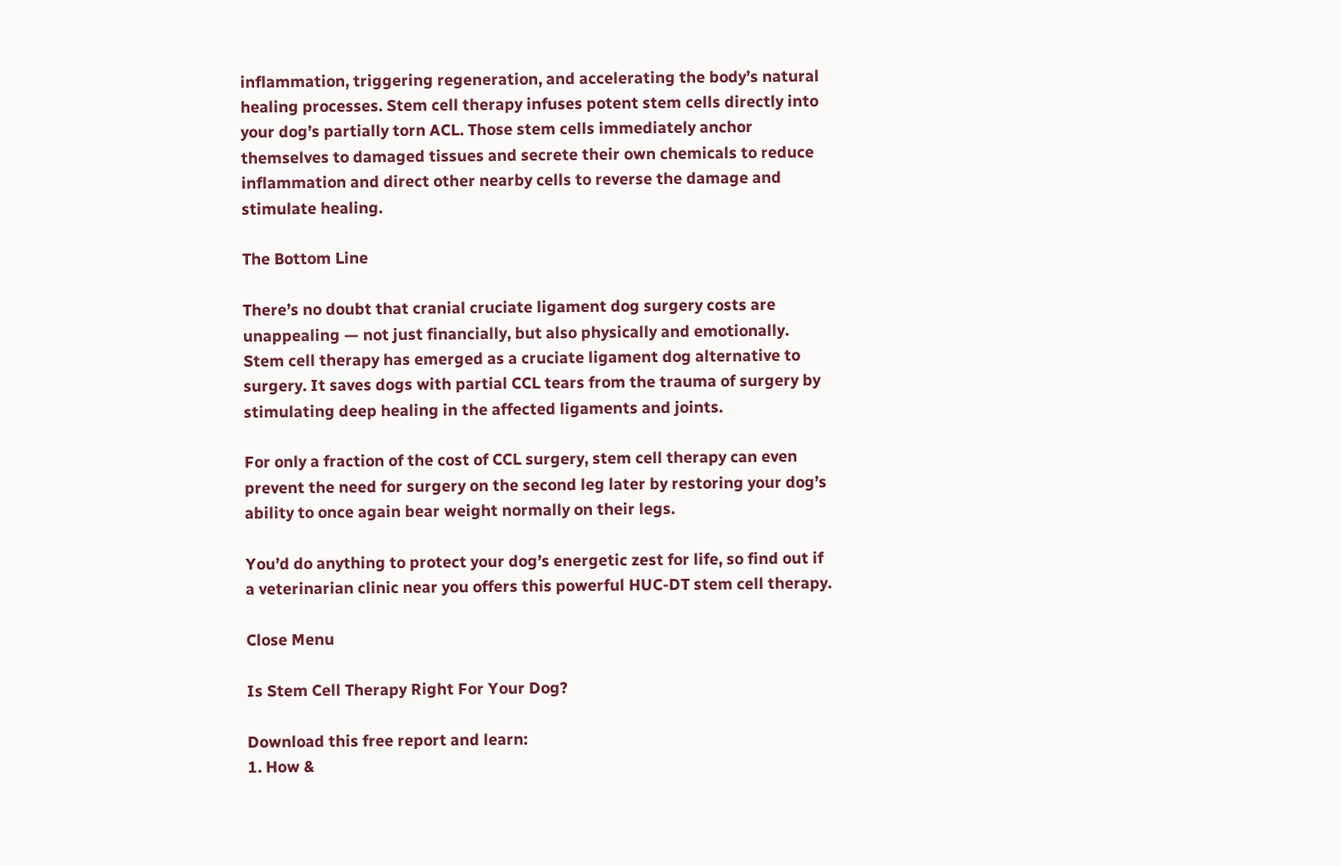inflammation, triggering regeneration, and accelerating the body’s natural healing processes. Stem cell therapy infuses potent stem cells directly into your dog’s partially torn ACL. Those stem cells immediately anchor themselves to damaged tissues and secrete their own chemicals to reduce inflammation and direct other nearby cells to reverse the damage and stimulate healing.

The Bottom Line

There’s no doubt that cranial cruciate ligament dog surgery costs are unappealing — not just financially, but also physically and emotionally. Stem cell therapy has emerged as a cruciate ligament dog alternative to surgery. It saves dogs with partial CCL tears from the trauma of surgery by stimulating deep healing in the affected ligaments and joints.

For only a fraction of the cost of CCL surgery, stem cell therapy can even prevent the need for surgery on the second leg later by restoring your dog’s ability to once again bear weight normally on their legs.

You’d do anything to protect your dog’s energetic zest for life, so find out if a veterinarian clinic near you offers this powerful HUC-DT stem cell therapy.

Close Menu

Is Stem Cell Therapy Right For Your Dog?

Download this free report and learn:
1. How &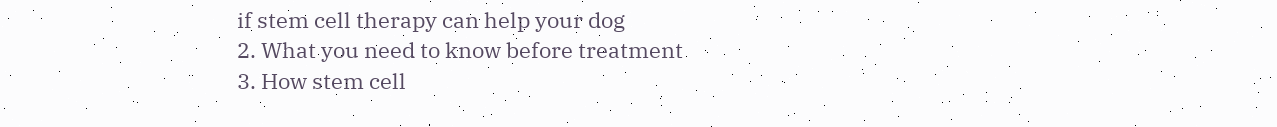if stem cell therapy can help your dog
2. What you need to know before treatment
3. How stem cell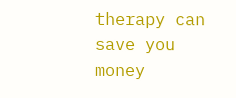therapy can save you money